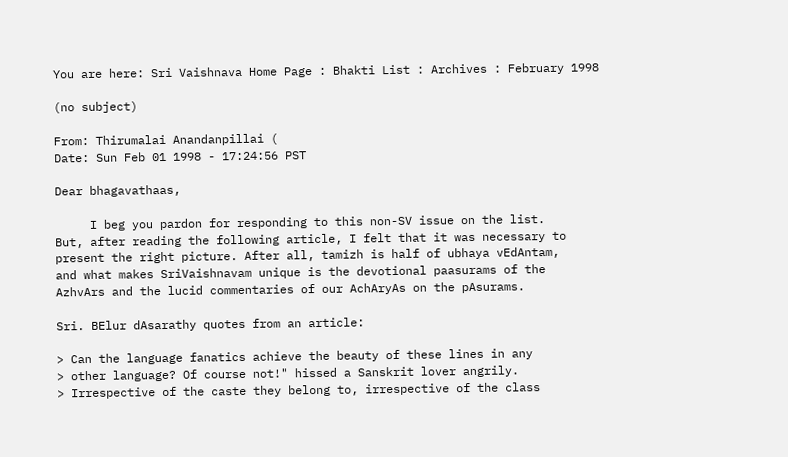You are here: Sri Vaishnava Home Page : Bhakti List : Archives : February 1998

(no subject)

From: Thirumalai Anandanpillai (
Date: Sun Feb 01 1998 - 17:24:56 PST

Dear bhagavathaas,

     I beg you pardon for responding to this non-SV issue on the list.
But, after reading the following article, I felt that it was necessary to
present the right picture. After all, tamizh is half of ubhaya vEdAntam,
and what makes SriVaishnavam unique is the devotional paasurams of the
AzhvArs and the lucid commentaries of our AchAryAs on the pAsurams.

Sri. BElur dAsarathy quotes from an article:

> Can the language fanatics achieve the beauty of these lines in any
> other language? Of course not!" hissed a Sanskrit lover angrily.
> Irrespective of the caste they belong to, irrespective of the class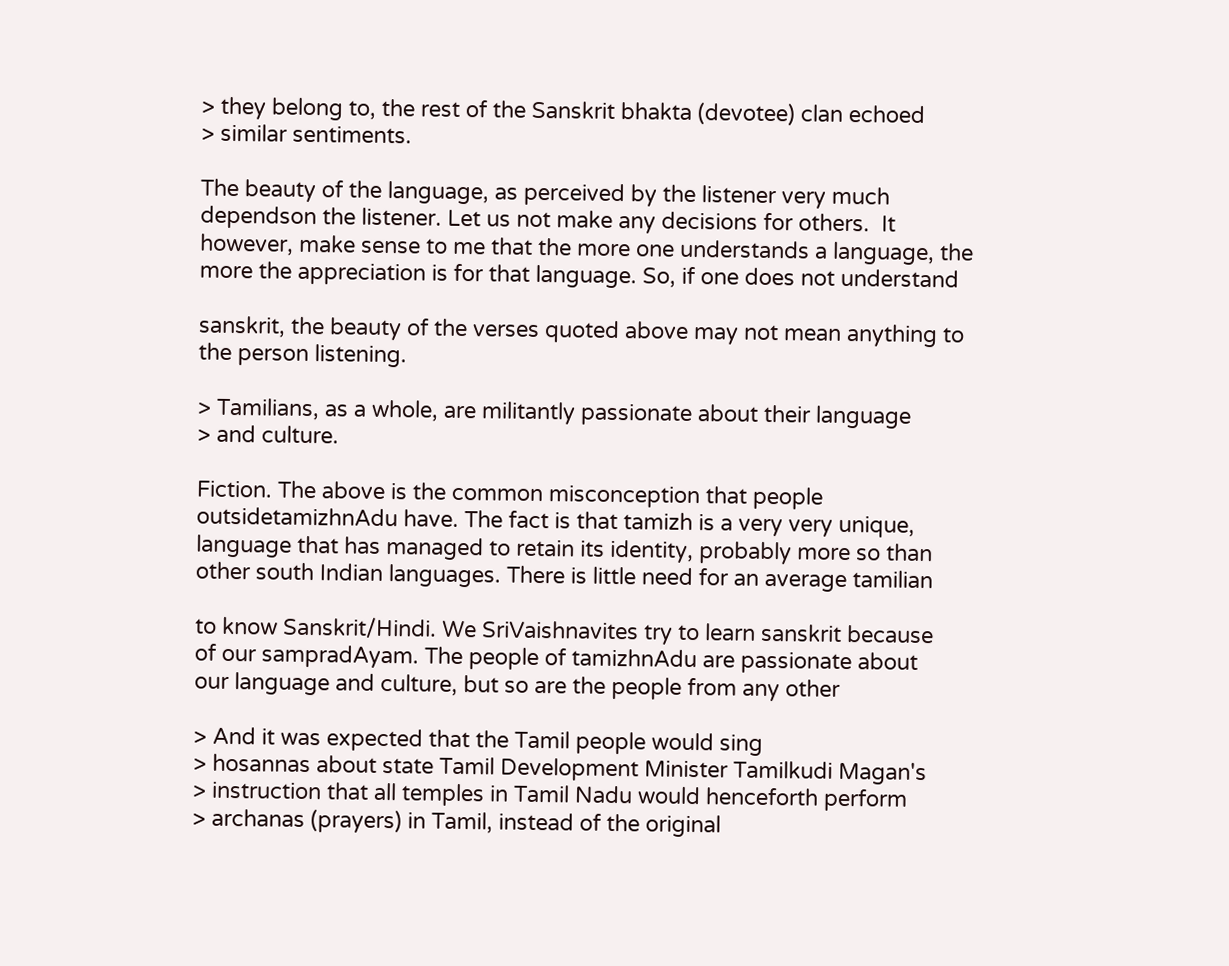> they belong to, the rest of the Sanskrit bhakta (devotee) clan echoed
> similar sentiments.

The beauty of the language, as perceived by the listener very much
dependson the listener. Let us not make any decisions for others.  It
however, make sense to me that the more one understands a language, the
more the appreciation is for that language. So, if one does not understand

sanskrit, the beauty of the verses quoted above may not mean anything to
the person listening.

> Tamilians, as a whole, are militantly passionate about their language
> and culture.

Fiction. The above is the common misconception that people
outsidetamizhnAdu have. The fact is that tamizh is a very very unique,
language that has managed to retain its identity, probably more so than
other south Indian languages. There is little need for an average tamilian

to know Sanskrit/Hindi. We SriVaishnavites try to learn sanskrit because
of our sampradAyam. The people of tamizhnAdu are passionate about
our language and culture, but so are the people from any other

> And it was expected that the Tamil people would sing
> hosannas about state Tamil Development Minister Tamilkudi Magan's
> instruction that all temples in Tamil Nadu would henceforth perform
> archanas (prayers) in Tamil, instead of the original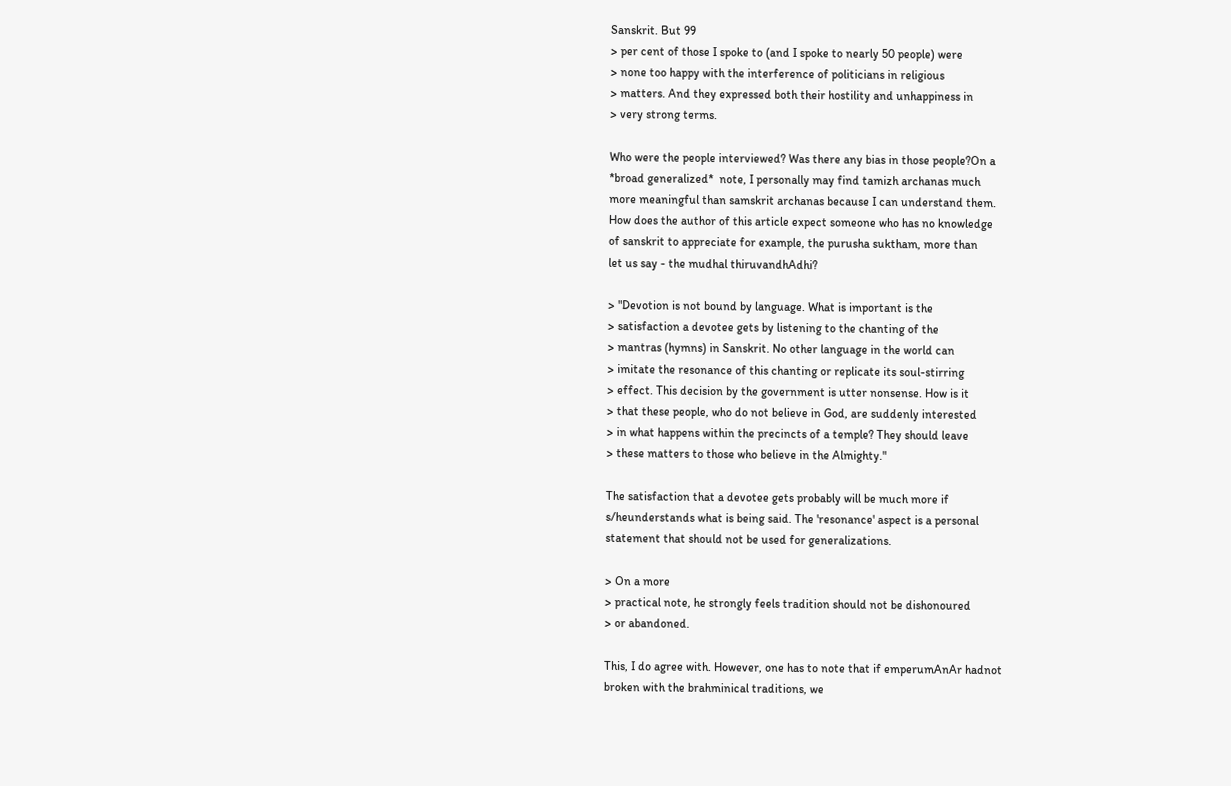Sanskrit. But 99
> per cent of those I spoke to (and I spoke to nearly 50 people) were
> none too happy with the interference of politicians in religious
> matters. And they expressed both their hostility and unhappiness in
> very strong terms.

Who were the people interviewed? Was there any bias in those people?On a
*broad generalized*  note, I personally may find tamizh archanas much
more meaningful than samskrit archanas because I can understand them.
How does the author of this article expect someone who has no knowledge
of sanskrit to appreciate for example, the purusha suktham, more than
let us say - the mudhal thiruvandhAdhi?

> "Devotion is not bound by language. What is important is the
> satisfaction a devotee gets by listening to the chanting of the
> mantras (hymns) in Sanskrit. No other language in the world can
> imitate the resonance of this chanting or replicate its soul-stirring
> effect. This decision by the government is utter nonsense. How is it
> that these people, who do not believe in God, are suddenly interested
> in what happens within the precincts of a temple? They should leave
> these matters to those who believe in the Almighty."

The satisfaction that a devotee gets probably will be much more if
s/heunderstands what is being said. The 'resonance' aspect is a personal
statement that should not be used for generalizations.

> On a more
> practical note, he strongly feels tradition should not be dishonoured
> or abandoned.

This, I do agree with. However, one has to note that if emperumAnAr hadnot
broken with the brahminical traditions, we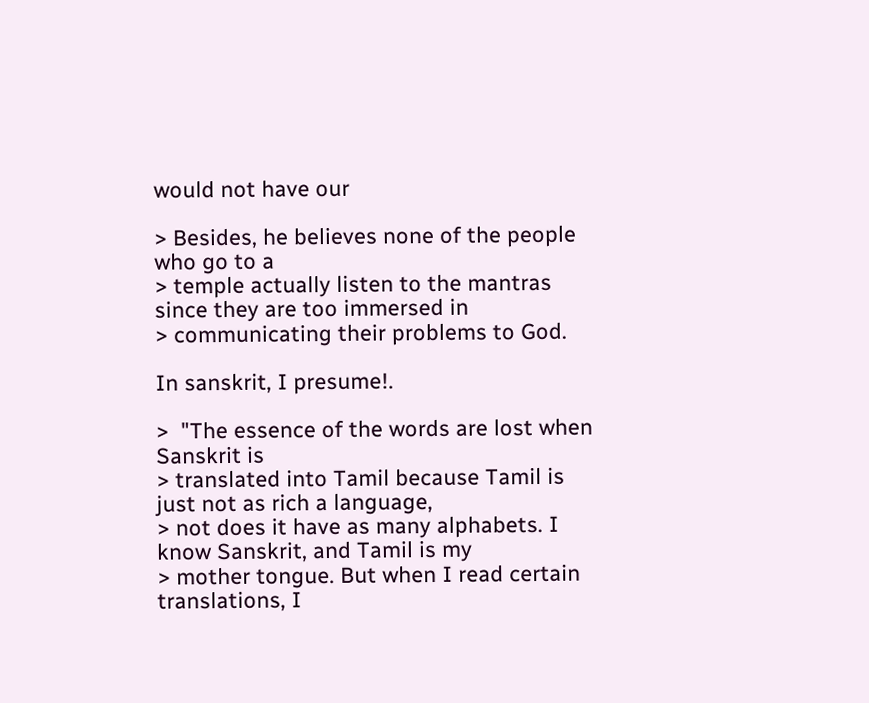would not have our

> Besides, he believes none of the people who go to a
> temple actually listen to the mantras since they are too immersed in
> communicating their problems to God.

In sanskrit, I presume!.

>  "The essence of the words are lost when Sanskrit is
> translated into Tamil because Tamil is just not as rich a language,
> not does it have as many alphabets. I know Sanskrit, and Tamil is my
> mother tongue. But when I read certain translations, I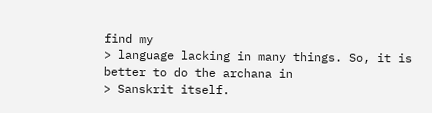find my
> language lacking in many things. So, it is better to do the archana in
> Sanskrit itself.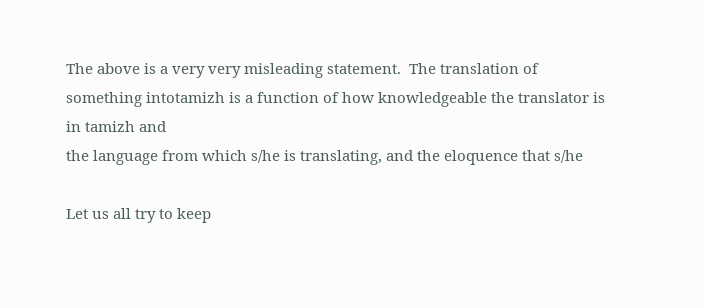The above is a very very misleading statement.  The translation of
something intotamizh is a function of how knowledgeable the translator is
in tamizh and
the language from which s/he is translating, and the eloquence that s/he

Let us all try to keep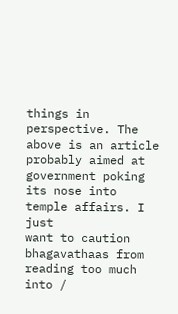things in perspective. The above is an article
probably aimed at government poking its nose into temple affairs. I just
want to caution bhagavathaas from reading too much into /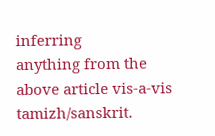inferring
anything from the
above article vis-a-vis tamizh/sanskrit.